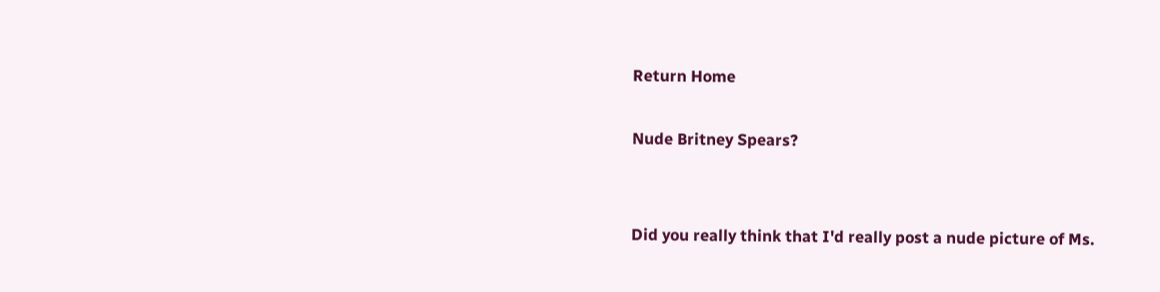Return Home

Nude Britney Spears?


Did you really think that I'd really post a nude picture of Ms.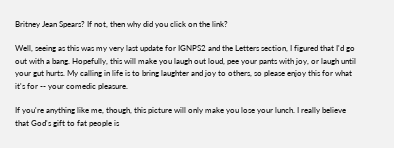Britney Jean Spears? If not, then why did you click on the link?

Well, seeing as this was my very last update for IGNPS2 and the Letters section, I figured that I'd go out with a bang. Hopefully, this will make you laugh out loud, pee your pants with joy, or laugh until your gut hurts. My calling in life is to bring laughter and joy to others, so please enjoy this for what it's for -- your comedic pleasure.

If you're anything like me, though, this picture will only make you lose your lunch. I really believe that God's gift to fat people is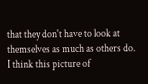that they don't have to look at themselves as much as others do. I think this picture of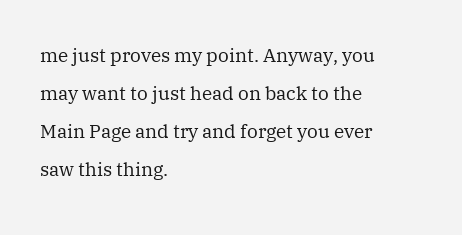me just proves my point. Anyway, you may want to just head on back to the Main Page and try and forget you ever saw this thing.